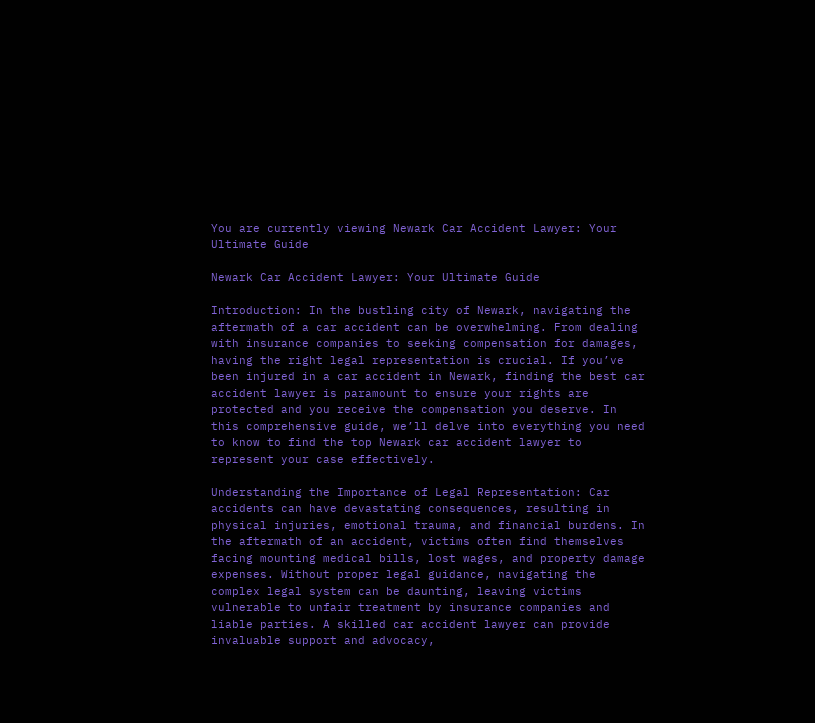You are currently viewing Newark Car Accident Lawyer: Your Ultimate Guide

Newark Car Accident Lawyer: Your Ultimate Guide

Introduction: In the bustling city of Newark, navigating the aftermath of a car accident can be overwhelming. From dealing with insurance companies to seeking compensation for damages, having the right legal representation is crucial. If you’ve been injured in a car accident in Newark, finding the best car accident lawyer is paramount to ensure your rights are protected and you receive the compensation you deserve. In this comprehensive guide, we’ll delve into everything you need to know to find the top Newark car accident lawyer to represent your case effectively.

Understanding the Importance of Legal Representation: Car accidents can have devastating consequences, resulting in physical injuries, emotional trauma, and financial burdens. In the aftermath of an accident, victims often find themselves facing mounting medical bills, lost wages, and property damage expenses. Without proper legal guidance, navigating the complex legal system can be daunting, leaving victims vulnerable to unfair treatment by insurance companies and liable parties. A skilled car accident lawyer can provide invaluable support and advocacy,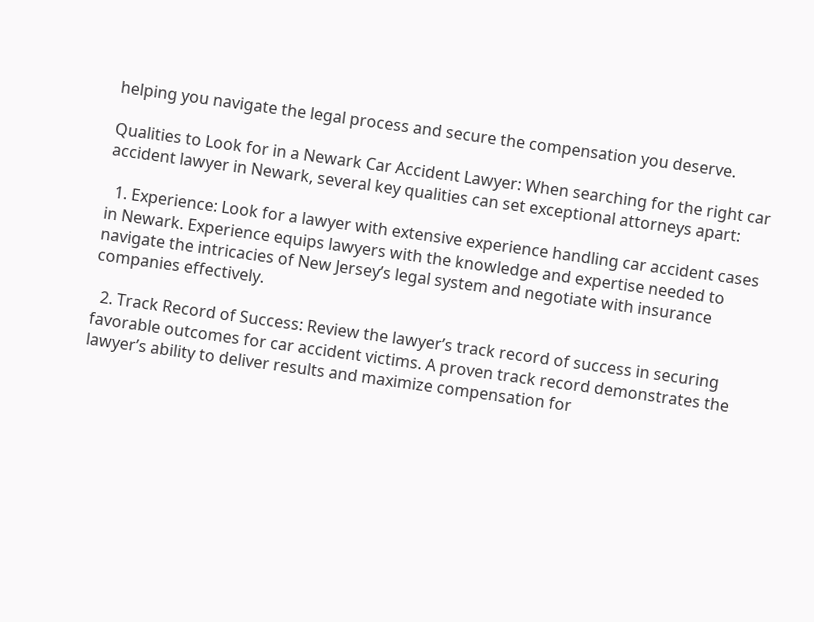helping you navigate the legal process and secure the compensation you deserve.

Qualities to Look for in a Newark Car Accident Lawyer: When searching for the right car accident lawyer in Newark, several key qualities can set exceptional attorneys apart:

  1. Experience: Look for a lawyer with extensive experience handling car accident cases in Newark. Experience equips lawyers with the knowledge and expertise needed to navigate the intricacies of New Jersey’s legal system and negotiate with insurance companies effectively.

  2. Track Record of Success: Review the lawyer’s track record of success in securing favorable outcomes for car accident victims. A proven track record demonstrates the lawyer’s ability to deliver results and maximize compensation for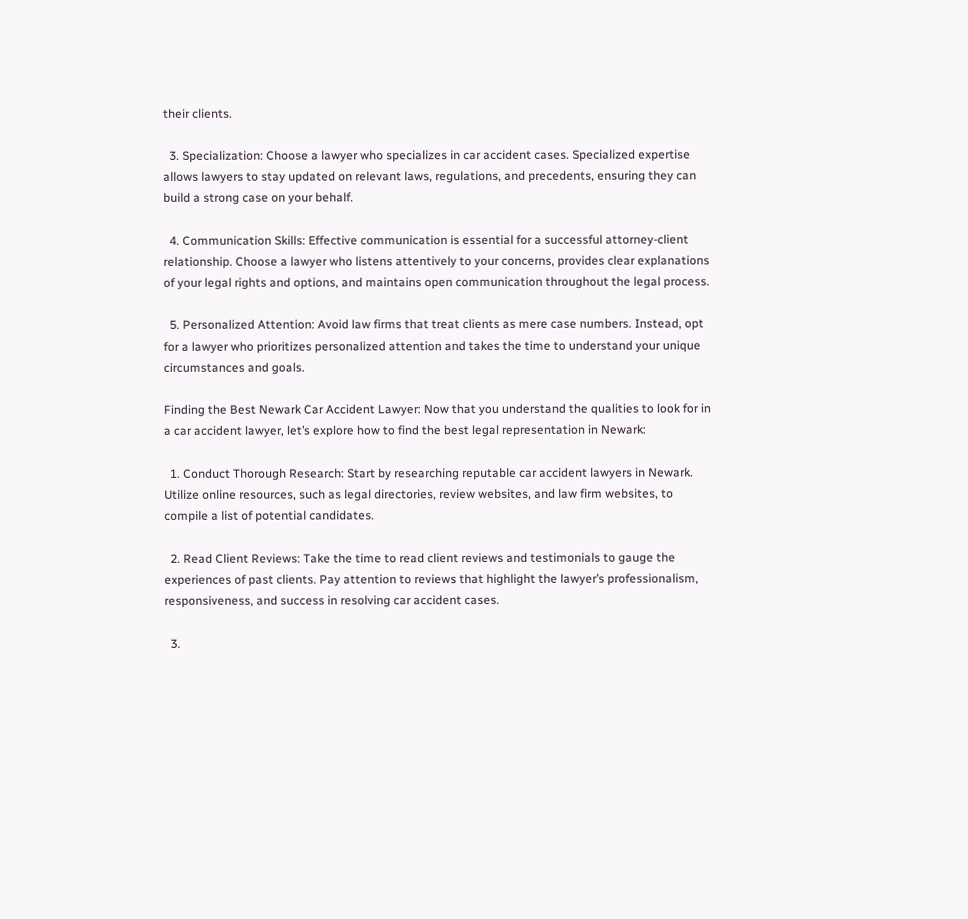their clients.

  3. Specialization: Choose a lawyer who specializes in car accident cases. Specialized expertise allows lawyers to stay updated on relevant laws, regulations, and precedents, ensuring they can build a strong case on your behalf.

  4. Communication Skills: Effective communication is essential for a successful attorney-client relationship. Choose a lawyer who listens attentively to your concerns, provides clear explanations of your legal rights and options, and maintains open communication throughout the legal process.

  5. Personalized Attention: Avoid law firms that treat clients as mere case numbers. Instead, opt for a lawyer who prioritizes personalized attention and takes the time to understand your unique circumstances and goals.

Finding the Best Newark Car Accident Lawyer: Now that you understand the qualities to look for in a car accident lawyer, let’s explore how to find the best legal representation in Newark:

  1. Conduct Thorough Research: Start by researching reputable car accident lawyers in Newark. Utilize online resources, such as legal directories, review websites, and law firm websites, to compile a list of potential candidates.

  2. Read Client Reviews: Take the time to read client reviews and testimonials to gauge the experiences of past clients. Pay attention to reviews that highlight the lawyer’s professionalism, responsiveness, and success in resolving car accident cases.

  3.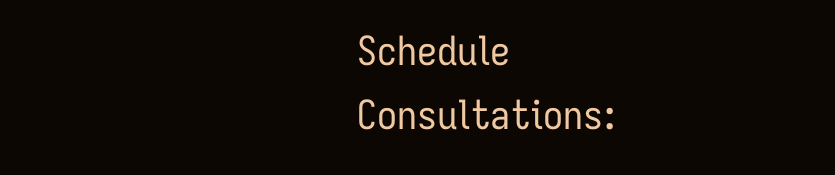Schedule Consultations: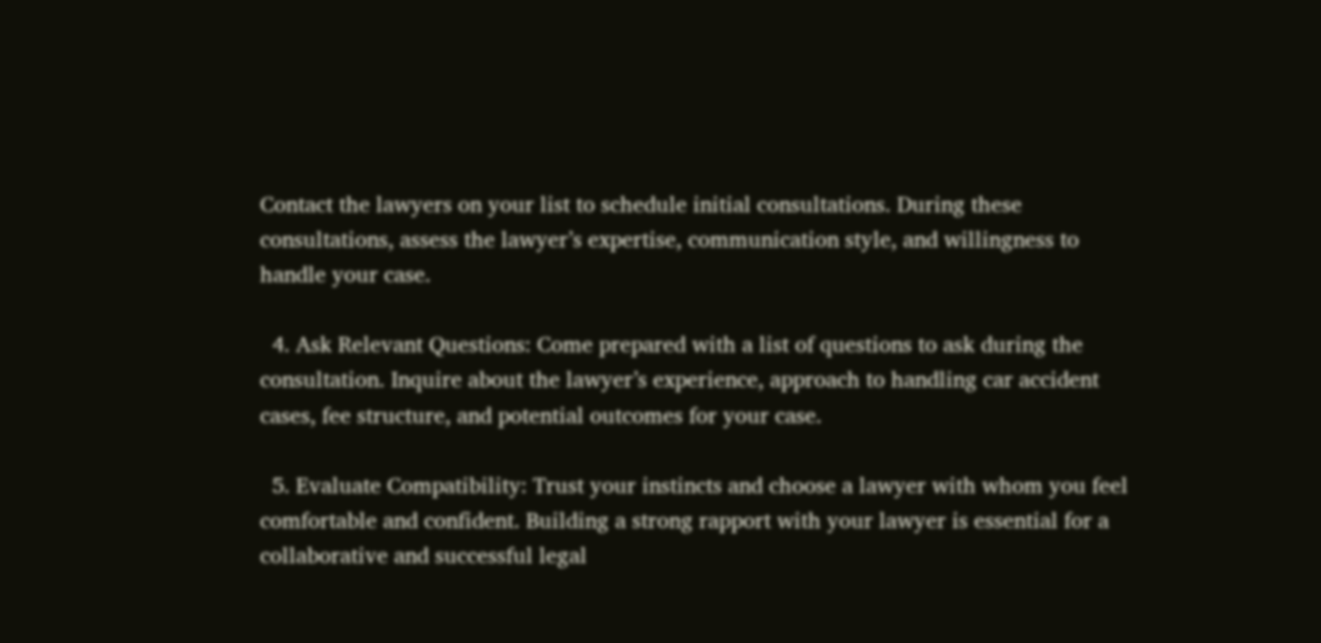Contact the lawyers on your list to schedule initial consultations. During these consultations, assess the lawyer’s expertise, communication style, and willingness to handle your case.

  4. Ask Relevant Questions: Come prepared with a list of questions to ask during the consultation. Inquire about the lawyer’s experience, approach to handling car accident cases, fee structure, and potential outcomes for your case.

  5. Evaluate Compatibility: Trust your instincts and choose a lawyer with whom you feel comfortable and confident. Building a strong rapport with your lawyer is essential for a collaborative and successful legal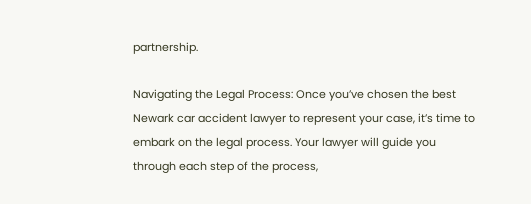partnership.

Navigating the Legal Process: Once you’ve chosen the best Newark car accident lawyer to represent your case, it’s time to embark on the legal process. Your lawyer will guide you through each step of the process,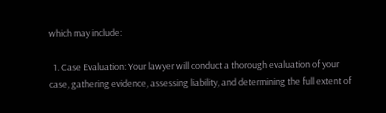which may include:

  1. Case Evaluation: Your lawyer will conduct a thorough evaluation of your case, gathering evidence, assessing liability, and determining the full extent of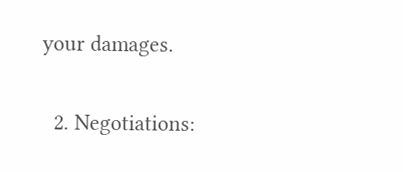your damages.

  2. Negotiations: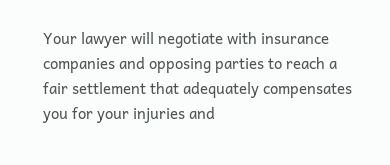Your lawyer will negotiate with insurance companies and opposing parties to reach a fair settlement that adequately compensates you for your injuries and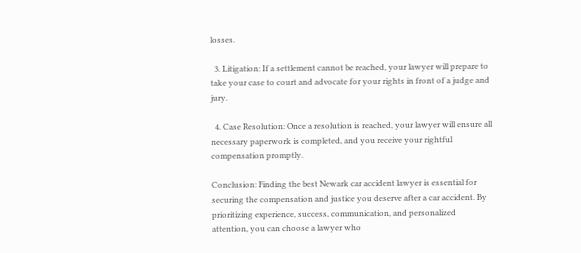losses.

  3. Litigation: If a settlement cannot be reached, your lawyer will prepare to take your case to court and advocate for your rights in front of a judge and jury.

  4. Case Resolution: Once a resolution is reached, your lawyer will ensure all necessary paperwork is completed, and you receive your rightful compensation promptly.

Conclusion: Finding the best Newark car accident lawyer is essential for securing the compensation and justice you deserve after a car accident. By prioritizing experience, success, communication, and personalized attention, you can choose a lawyer who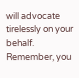will advocate tirelessly on your behalf. Remember, you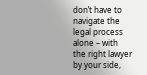don’t have to navigate the legal process alone – with the right lawyer by your side,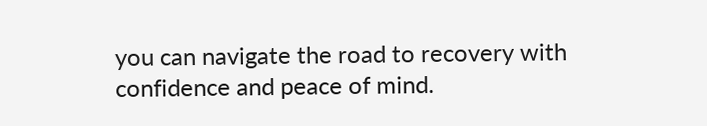you can navigate the road to recovery with confidence and peace of mind.